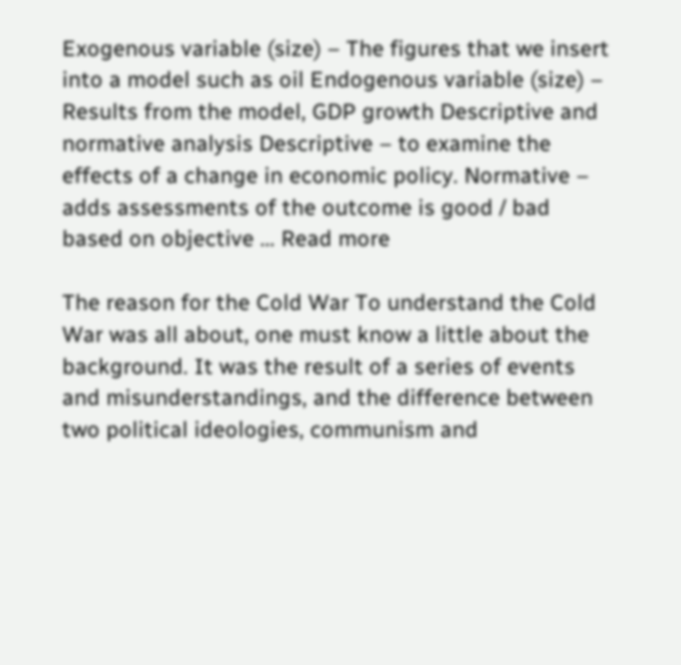Exogenous variable (size) – The figures that we insert into a model such as oil Endogenous variable (size) – Results from the model, GDP growth Descriptive and normative analysis Descriptive – to examine the effects of a change in economic policy. Normative – adds assessments of the outcome is good / bad based on objective … Read more

The reason for the Cold War To understand the Cold War was all about, one must know a little about the background. It was the result of a series of events and misunderstandings, and the difference between two political ideologies, communism and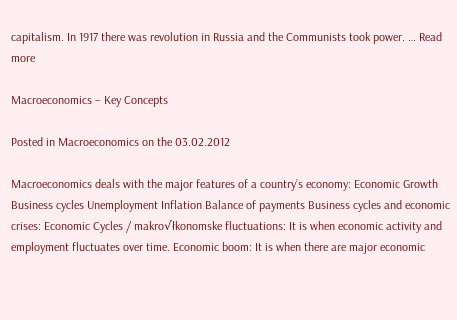capitalism. In 1917 there was revolution in Russia and the Communists took power. … Read more

Macroeconomics – Key Concepts

Posted in Macroeconomics on the 03.02.2012

Macroeconomics deals with the major features of a country’s economy: Economic Growth Business cycles Unemployment Inflation Balance of payments Business cycles and economic crises: Economic Cycles / makro√łkonomske fluctuations: It is when economic activity and employment fluctuates over time. Economic boom: It is when there are major economic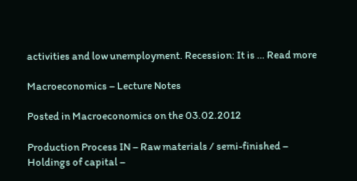activities and low unemployment. Recession: It is … Read more

Macroeconomics – Lecture Notes

Posted in Macroeconomics on the 03.02.2012

Production Process IN – Raw materials / semi-finished – Holdings of capital –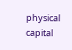physical capital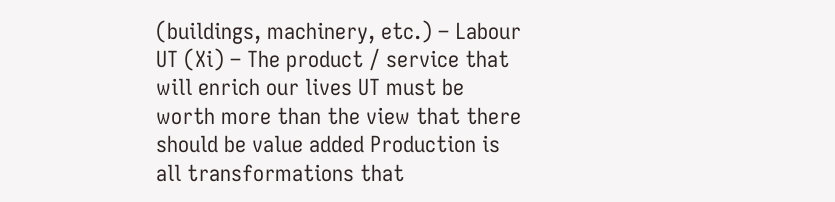(buildings, machinery, etc.) – Labour UT (Xi) – The product / service that will enrich our lives UT must be worth more than the view that there should be value added Production is all transformations that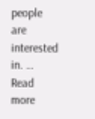people are interested in. … Read more